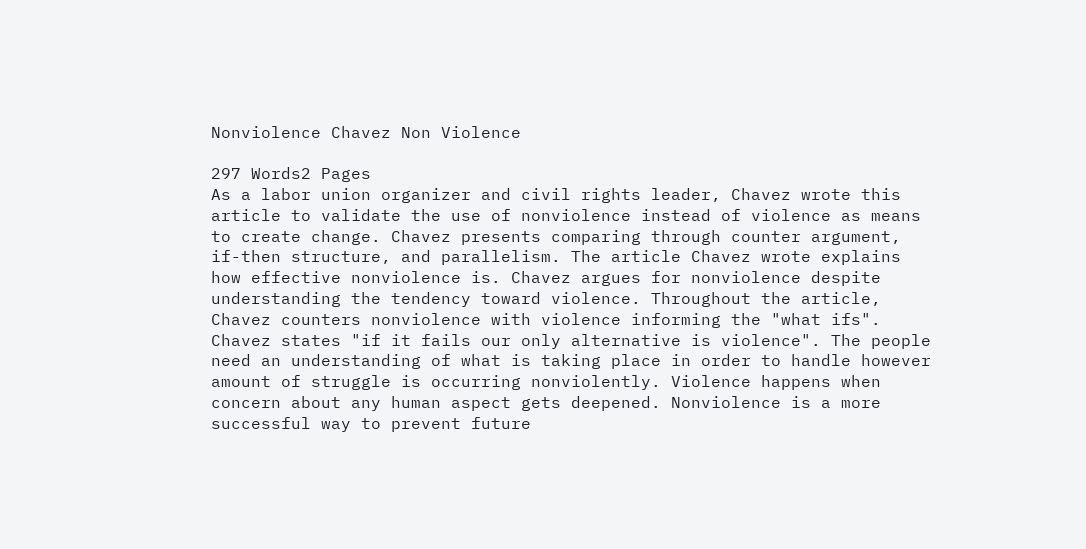Nonviolence Chavez Non Violence

297 Words2 Pages
As a labor union organizer and civil rights leader, Chavez wrote this article to validate the use of nonviolence instead of violence as means to create change. Chavez presents comparing through counter argument, if-then structure, and parallelism. The article Chavez wrote explains how effective nonviolence is. Chavez argues for nonviolence despite understanding the tendency toward violence. Throughout the article, Chavez counters nonviolence with violence informing the "what ifs". Chavez states "if it fails our only alternative is violence". The people need an understanding of what is taking place in order to handle however amount of struggle is occurring nonviolently. Violence happens when concern about any human aspect gets deepened. Nonviolence is a more successful way to prevent future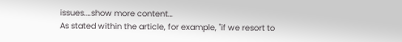issues.…show more content…
As stated within the article, for example, "if we resort to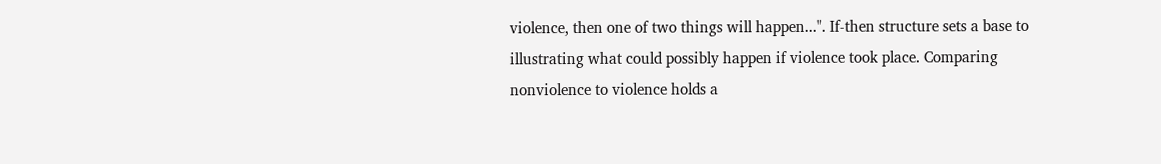violence, then one of two things will happen...". If-then structure sets a base to illustrating what could possibly happen if violence took place. Comparing nonviolence to violence holds a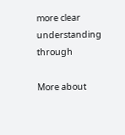more clear understanding through

More about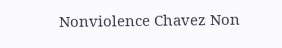Nonviolence Chavez Non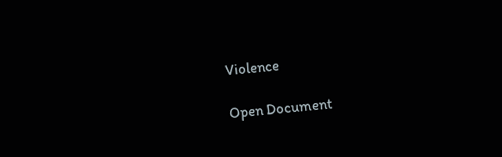Violence

Open Document